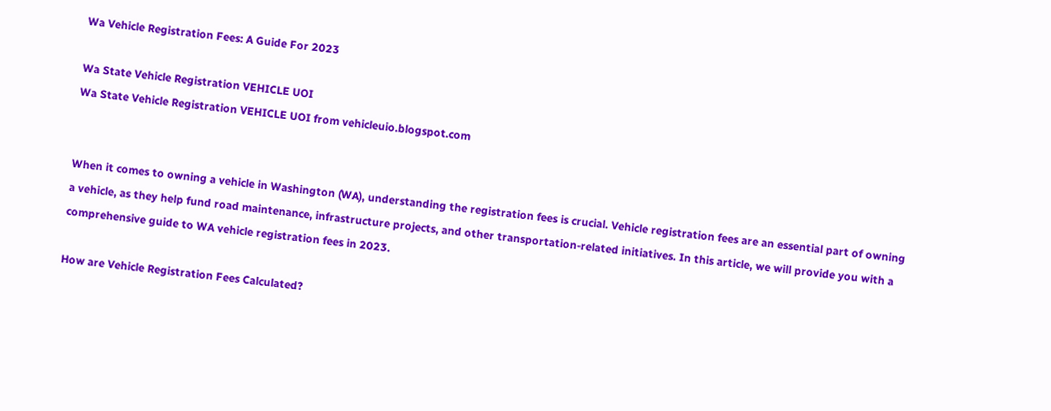Wa Vehicle Registration Fees: A Guide For 2023

Wa State Vehicle Registration VEHICLE UOI
Wa State Vehicle Registration VEHICLE UOI from vehicleuio.blogspot.com


When it comes to owning a vehicle in Washington (WA), understanding the registration fees is crucial. Vehicle registration fees are an essential part of owning a vehicle, as they help fund road maintenance, infrastructure projects, and other transportation-related initiatives. In this article, we will provide you with a comprehensive guide to WA vehicle registration fees in 2023.

How are Vehicle Registration Fees Calculated?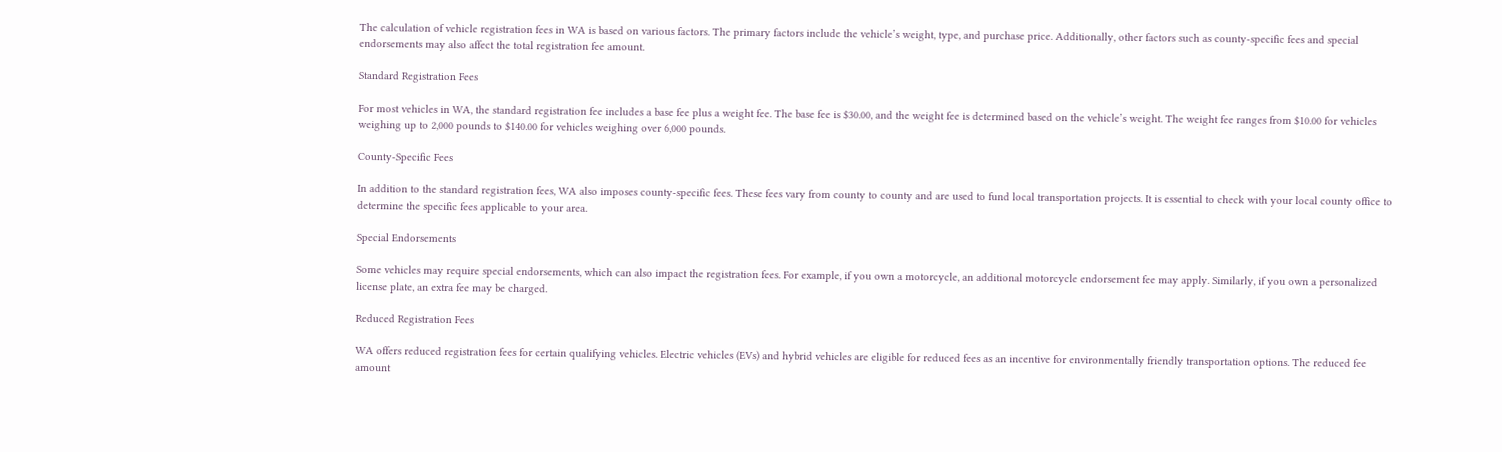The calculation of vehicle registration fees in WA is based on various factors. The primary factors include the vehicle’s weight, type, and purchase price. Additionally, other factors such as county-specific fees and special endorsements may also affect the total registration fee amount.

Standard Registration Fees

For most vehicles in WA, the standard registration fee includes a base fee plus a weight fee. The base fee is $30.00, and the weight fee is determined based on the vehicle’s weight. The weight fee ranges from $10.00 for vehicles weighing up to 2,000 pounds to $140.00 for vehicles weighing over 6,000 pounds.

County-Specific Fees

In addition to the standard registration fees, WA also imposes county-specific fees. These fees vary from county to county and are used to fund local transportation projects. It is essential to check with your local county office to determine the specific fees applicable to your area.

Special Endorsements

Some vehicles may require special endorsements, which can also impact the registration fees. For example, if you own a motorcycle, an additional motorcycle endorsement fee may apply. Similarly, if you own a personalized license plate, an extra fee may be charged.

Reduced Registration Fees

WA offers reduced registration fees for certain qualifying vehicles. Electric vehicles (EVs) and hybrid vehicles are eligible for reduced fees as an incentive for environmentally friendly transportation options. The reduced fee amount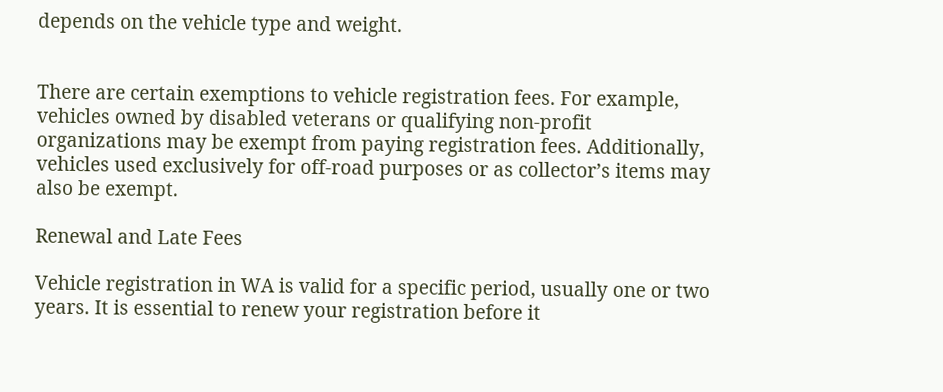depends on the vehicle type and weight.


There are certain exemptions to vehicle registration fees. For example, vehicles owned by disabled veterans or qualifying non-profit organizations may be exempt from paying registration fees. Additionally, vehicles used exclusively for off-road purposes or as collector’s items may also be exempt.

Renewal and Late Fees

Vehicle registration in WA is valid for a specific period, usually one or two years. It is essential to renew your registration before it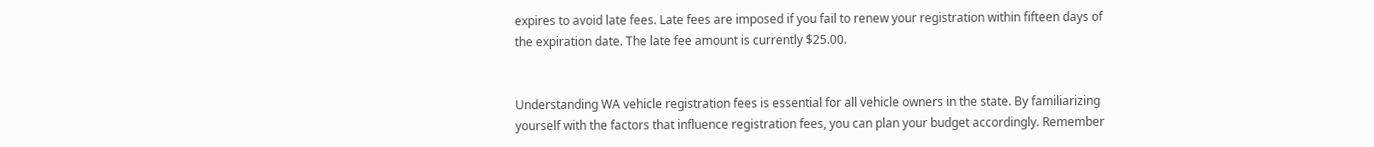expires to avoid late fees. Late fees are imposed if you fail to renew your registration within fifteen days of the expiration date. The late fee amount is currently $25.00.


Understanding WA vehicle registration fees is essential for all vehicle owners in the state. By familiarizing yourself with the factors that influence registration fees, you can plan your budget accordingly. Remember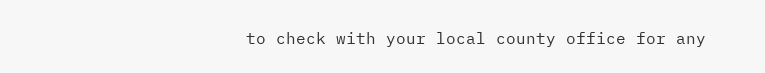to check with your local county office for any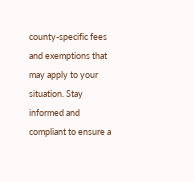county-specific fees and exemptions that may apply to your situation. Stay informed and compliant to ensure a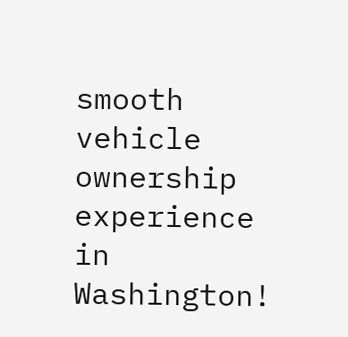smooth vehicle ownership experience in Washington!